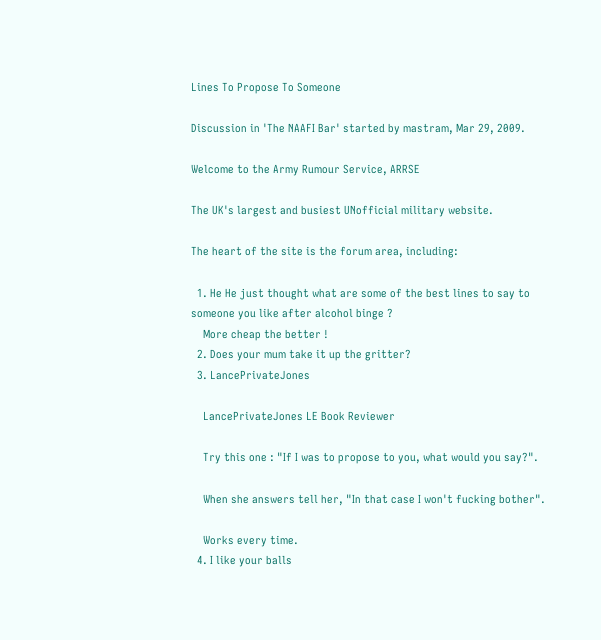Lines To Propose To Someone

Discussion in 'The NAAFI Bar' started by mastram, Mar 29, 2009.

Welcome to the Army Rumour Service, ARRSE

The UK's largest and busiest UNofficial military website.

The heart of the site is the forum area, including:

  1. He He just thought what are some of the best lines to say to someone you like after alcohol binge ?
    More cheap the better !
  2. Does your mum take it up the gritter?
  3. LancePrivateJones

    LancePrivateJones LE Book Reviewer

    Try this one : "If I was to propose to you, what would you say?".

    When she answers tell her, "In that case I won't fucking bother".

    Works every time.
  4. I like your balls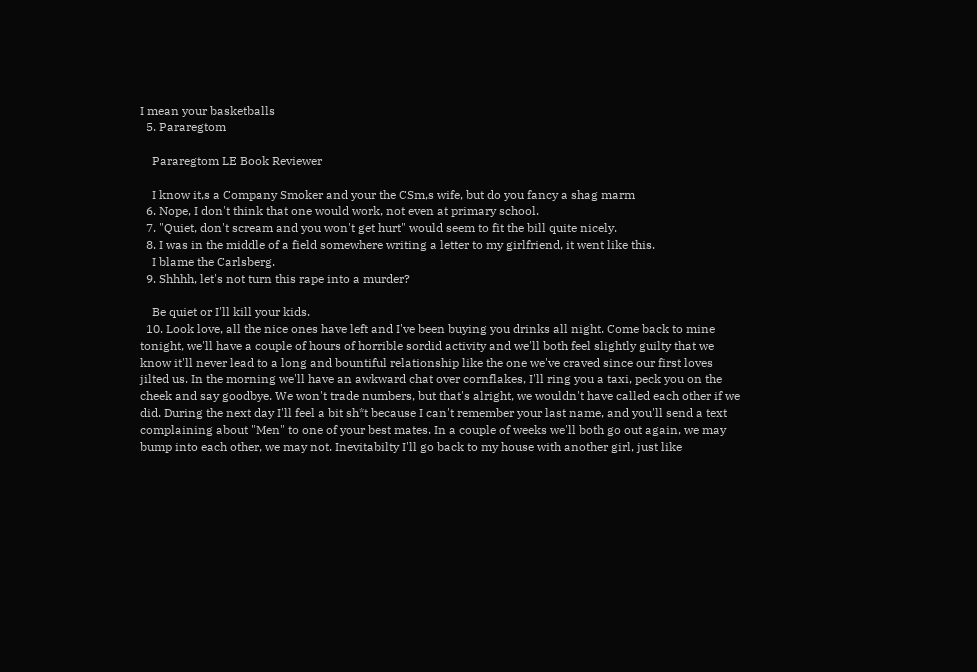I mean your basketballs
  5. Pararegtom

    Pararegtom LE Book Reviewer

    I know it,s a Company Smoker and your the CSm,s wife, but do you fancy a shag marm
  6. Nope, I don't think that one would work, not even at primary school.
  7. "Quiet, don't scream and you won't get hurt" would seem to fit the bill quite nicely.
  8. I was in the middle of a field somewhere writing a letter to my girlfriend, it went like this.
    I blame the Carlsberg.
  9. Shhhh, let's not turn this rape into a murder?

    Be quiet or I'll kill your kids.
  10. Look love, all the nice ones have left and I've been buying you drinks all night. Come back to mine tonight, we'll have a couple of hours of horrible sordid activity and we'll both feel slightly guilty that we know it'll never lead to a long and bountiful relationship like the one we've craved since our first loves jilted us. In the morning we'll have an awkward chat over cornflakes, I'll ring you a taxi, peck you on the cheek and say goodbye. We won't trade numbers, but that's alright, we wouldn't have called each other if we did. During the next day I'll feel a bit sh*t because I can't remember your last name, and you'll send a text complaining about "Men" to one of your best mates. In a couple of weeks we'll both go out again, we may bump into each other, we may not. Inevitabilty I'll go back to my house with another girl, just like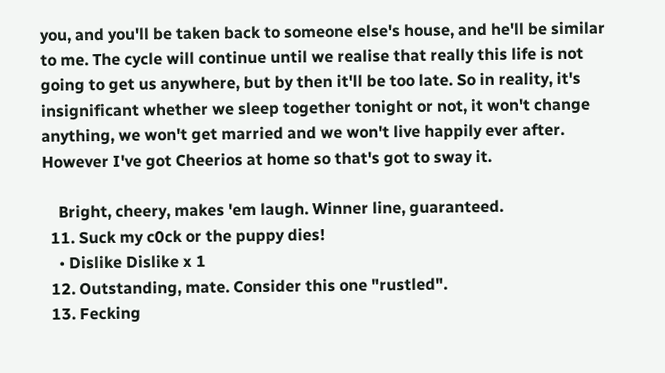you, and you'll be taken back to someone else's house, and he'll be similar to me. The cycle will continue until we realise that really this life is not going to get us anywhere, but by then it'll be too late. So in reality, it's insignificant whether we sleep together tonight or not, it won't change anything, we won't get married and we won't live happily ever after. However I've got Cheerios at home so that's got to sway it.

    Bright, cheery, makes 'em laugh. Winner line, guaranteed.
  11. Suck my c0ck or the puppy dies!
    • Dislike Dislike x 1
  12. Outstanding, mate. Consider this one "rustled".
  13. Fecking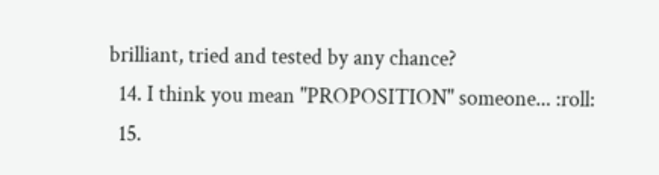brilliant, tried and tested by any chance?
  14. I think you mean "PROPOSITION" someone... :roll:
  15.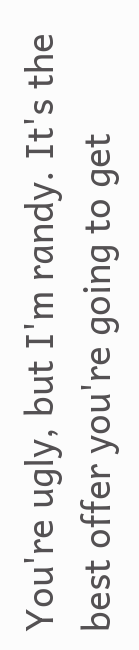You're ugly, but I'm randy. It's the best offer you're going to get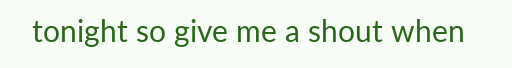tonight so give me a shout when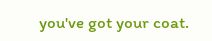you've got your coat.